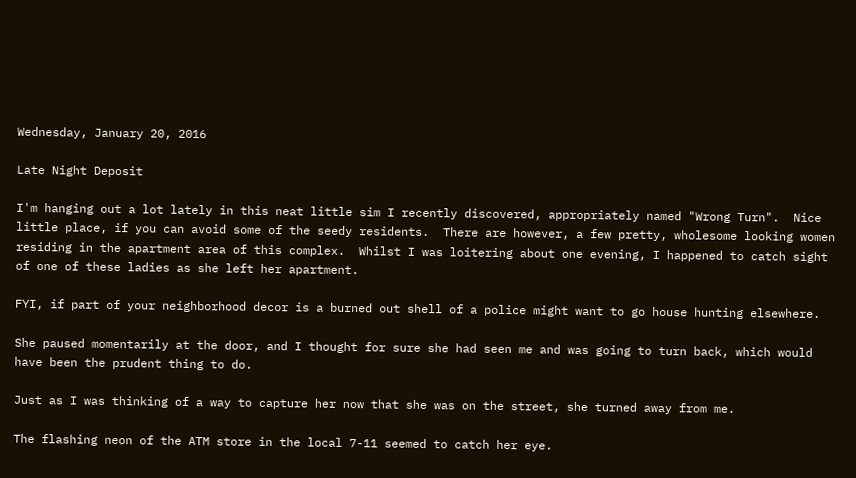Wednesday, January 20, 2016

Late Night Deposit

I'm hanging out a lot lately in this neat little sim I recently discovered, appropriately named "Wrong Turn".  Nice little place, if you can avoid some of the seedy residents.  There are however, a few pretty, wholesome looking women residing in the apartment area of this complex.  Whilst I was loitering about one evening, I happened to catch sight of one of these ladies as she left her apartment.

FYI, if part of your neighborhood decor is a burned out shell of a police might want to go house hunting elsewhere.

She paused momentarily at the door, and I thought for sure she had seen me and was going to turn back, which would have been the prudent thing to do.

Just as I was thinking of a way to capture her now that she was on the street, she turned away from me.

The flashing neon of the ATM store in the local 7-11 seemed to catch her eye.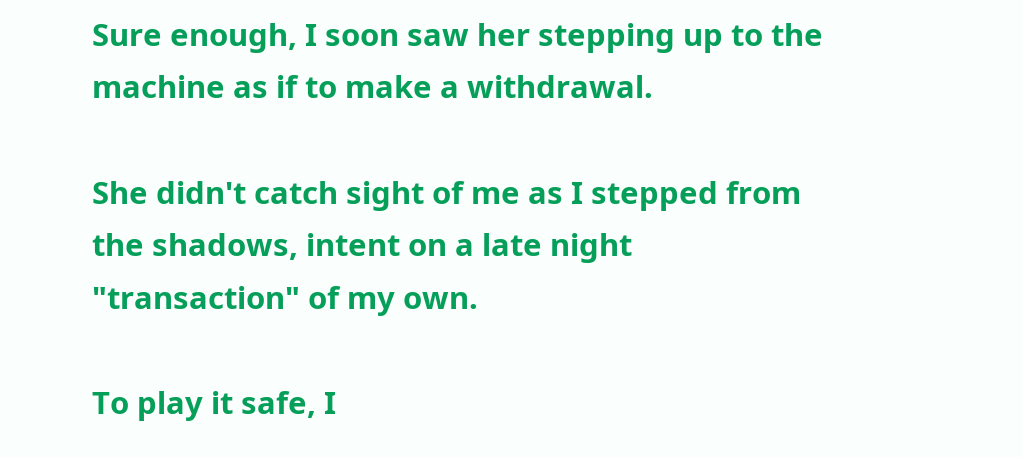Sure enough, I soon saw her stepping up to the machine as if to make a withdrawal.

She didn't catch sight of me as I stepped from the shadows, intent on a late night "transaction" of my own.

To play it safe, I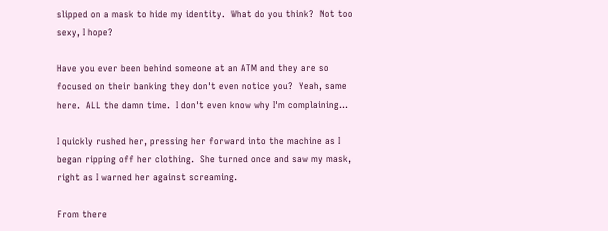slipped on a mask to hide my identity.  What do you think?  Not too sexy, I hope?

Have you ever been behind someone at an ATM and they are so focused on their banking they don't even notice you?  Yeah, same here.  ALL the damn time.  I don't even know why I'm complaining...

I quickly rushed her, pressing her forward into the machine as I began ripping off her clothing.  She turned once and saw my mask, right as I warned her against screaming.

From there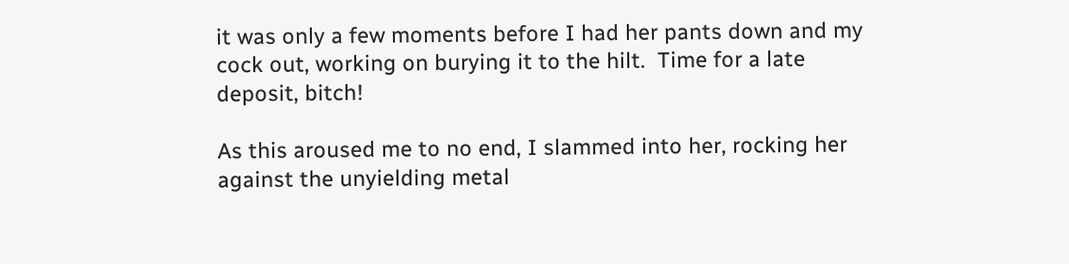it was only a few moments before I had her pants down and my cock out, working on burying it to the hilt.  Time for a late deposit, bitch!

As this aroused me to no end, I slammed into her, rocking her against the unyielding metal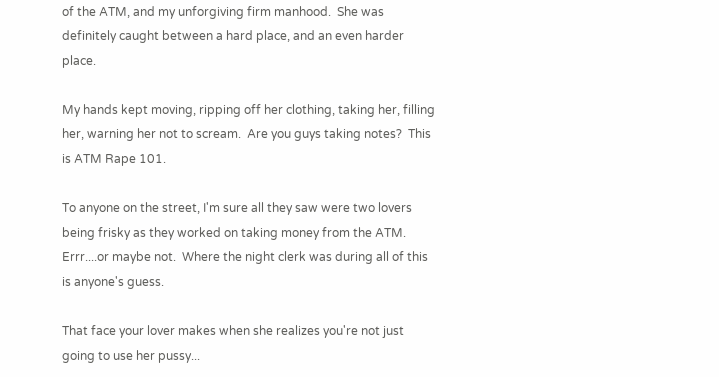of the ATM, and my unforgiving firm manhood.  She was definitely caught between a hard place, and an even harder place.

My hands kept moving, ripping off her clothing, taking her, filling her, warning her not to scream.  Are you guys taking notes?  This is ATM Rape 101.

To anyone on the street, I'm sure all they saw were two lovers being frisky as they worked on taking money from the ATM.  Errr....or maybe not.  Where the night clerk was during all of this is anyone's guess.

That face your lover makes when she realizes you're not just going to use her pussy...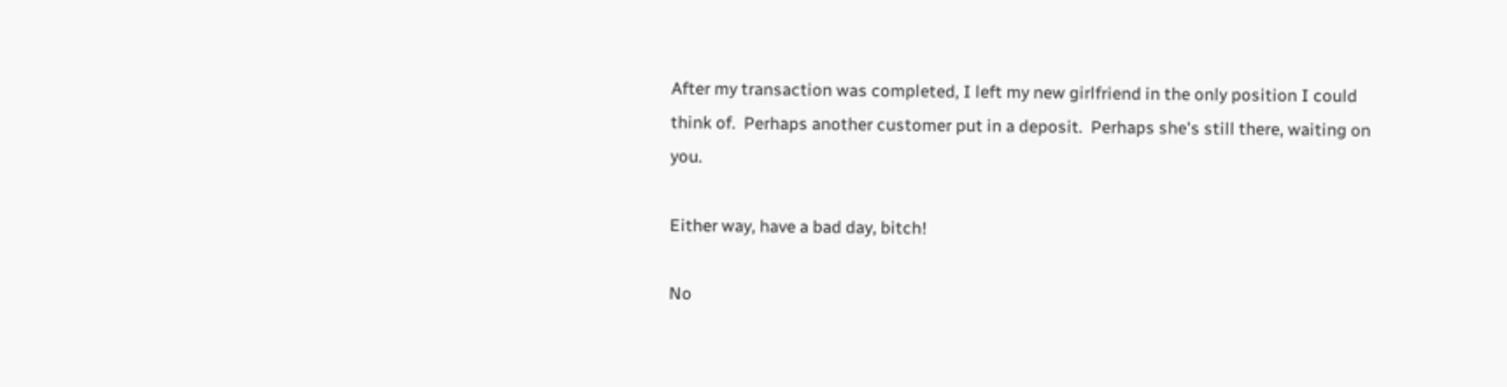After my transaction was completed, I left my new girlfriend in the only position I could think of.  Perhaps another customer put in a deposit.  Perhaps she's still there, waiting on you.

Either way, have a bad day, bitch!

No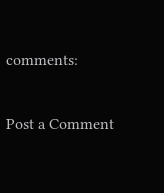comments:

Post a Comment